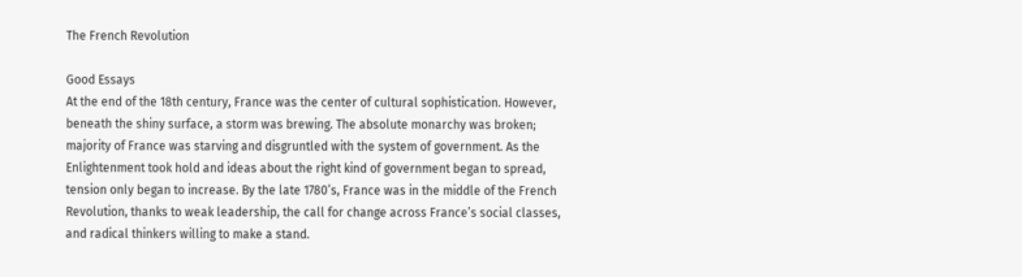The French Revolution

Good Essays
At the end of the 18th century, France was the center of cultural sophistication. However, beneath the shiny surface, a storm was brewing. The absolute monarchy was broken; majority of France was starving and disgruntled with the system of government. As the Enlightenment took hold and ideas about the right kind of government began to spread, tension only began to increase. By the late 1780’s, France was in the middle of the French Revolution, thanks to weak leadership, the call for change across France’s social classes, and radical thinkers willing to make a stand.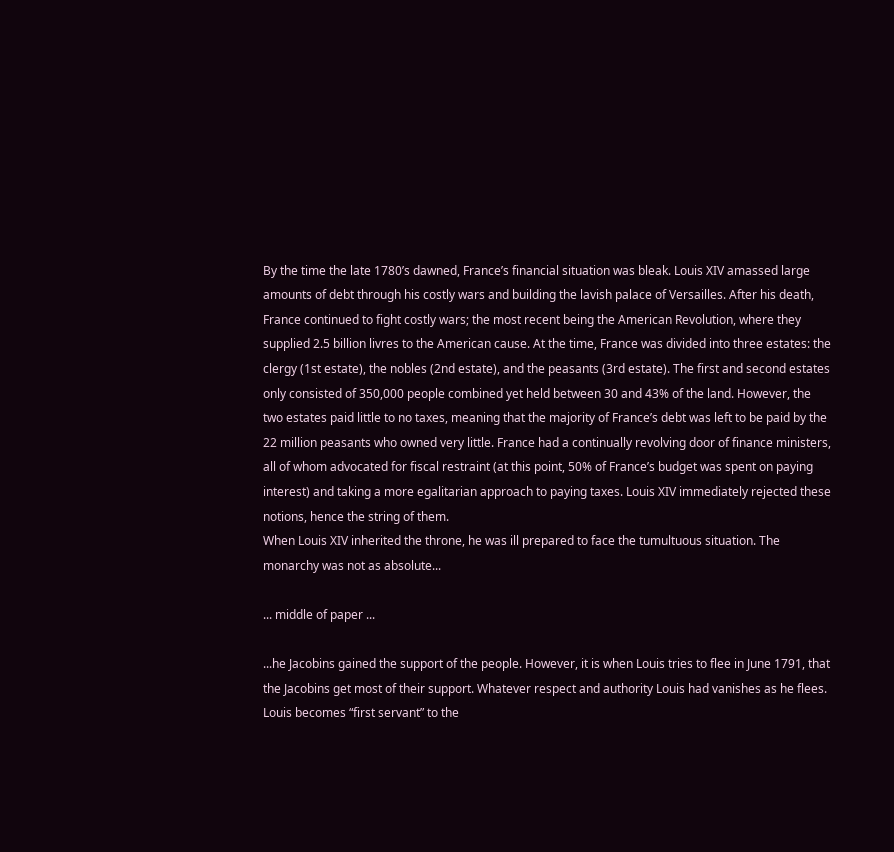By the time the late 1780’s dawned, France’s financial situation was bleak. Louis XIV amassed large amounts of debt through his costly wars and building the lavish palace of Versailles. After his death, France continued to fight costly wars; the most recent being the American Revolution, where they supplied 2.5 billion livres to the American cause. At the time, France was divided into three estates: the clergy (1st estate), the nobles (2nd estate), and the peasants (3rd estate). The first and second estates only consisted of 350,000 people combined yet held between 30 and 43% of the land. However, the two estates paid little to no taxes, meaning that the majority of France’s debt was left to be paid by the 22 million peasants who owned very little. France had a continually revolving door of finance ministers, all of whom advocated for fiscal restraint (at this point, 50% of France’s budget was spent on paying interest) and taking a more egalitarian approach to paying taxes. Louis XIV immediately rejected these notions, hence the string of them.
When Louis XIV inherited the throne, he was ill prepared to face the tumultuous situation. The monarchy was not as absolute...

... middle of paper ...

...he Jacobins gained the support of the people. However, it is when Louis tries to flee in June 1791, that the Jacobins get most of their support. Whatever respect and authority Louis had vanishes as he flees. Louis becomes “first servant” to the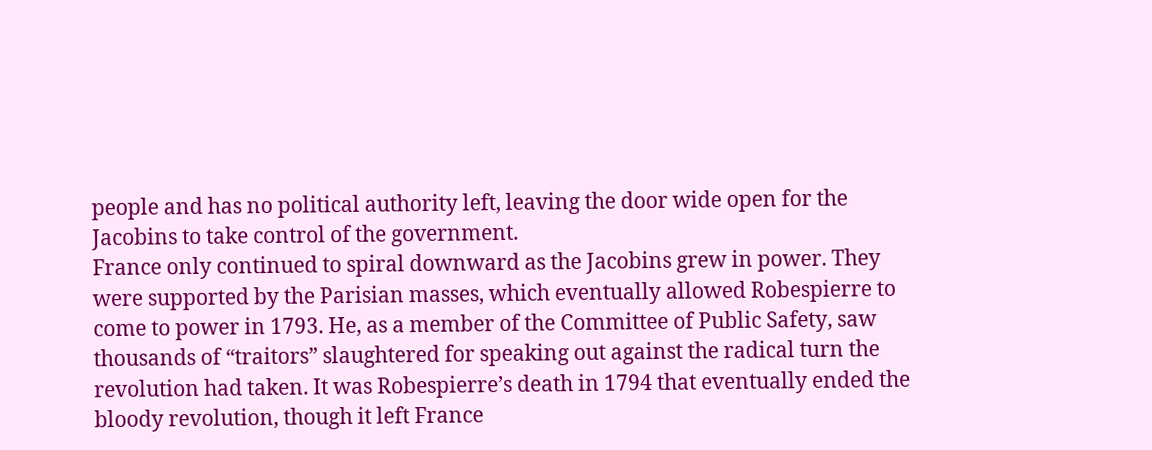people and has no political authority left, leaving the door wide open for the Jacobins to take control of the government.
France only continued to spiral downward as the Jacobins grew in power. They were supported by the Parisian masses, which eventually allowed Robespierre to come to power in 1793. He, as a member of the Committee of Public Safety, saw thousands of “traitors” slaughtered for speaking out against the radical turn the revolution had taken. It was Robespierre’s death in 1794 that eventually ended the bloody revolution, though it left France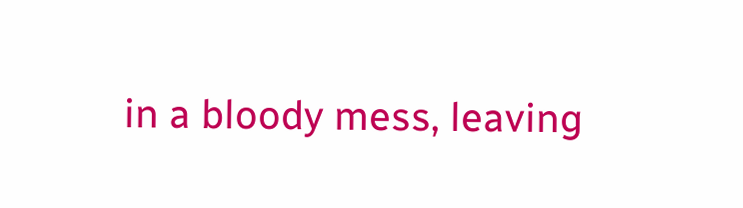in a bloody mess, leaving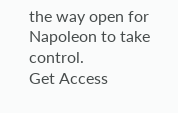the way open for Napoleon to take control.
Get Access